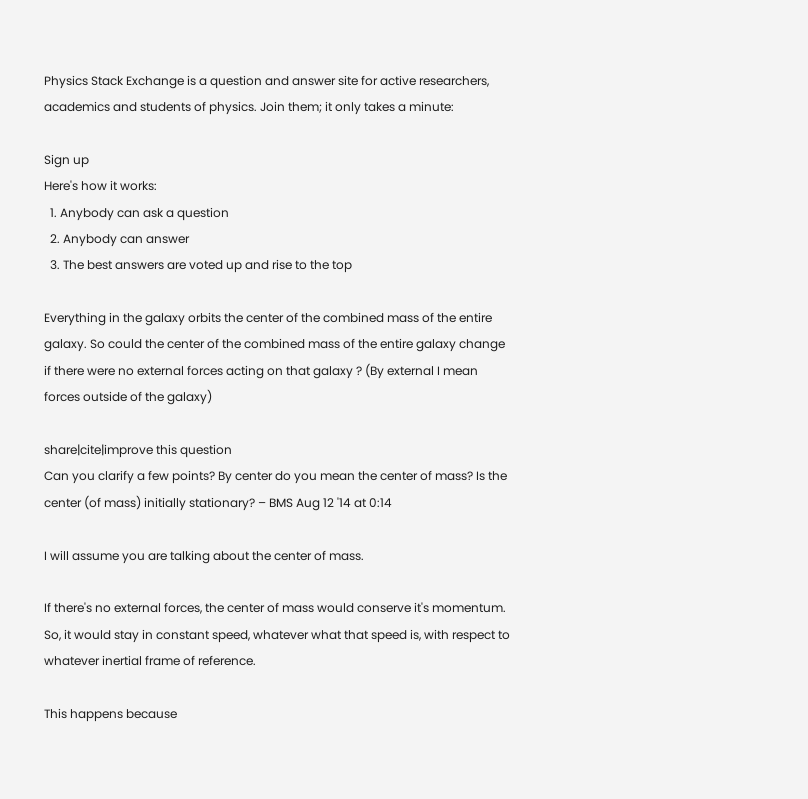Physics Stack Exchange is a question and answer site for active researchers, academics and students of physics. Join them; it only takes a minute:

Sign up
Here's how it works:
  1. Anybody can ask a question
  2. Anybody can answer
  3. The best answers are voted up and rise to the top

Everything in the galaxy orbits the center of the combined mass of the entire galaxy. So could the center of the combined mass of the entire galaxy change if there were no external forces acting on that galaxy ? (By external I mean forces outside of the galaxy)

share|cite|improve this question
Can you clarify a few points? By center do you mean the center of mass? Is the center (of mass) initially stationary? – BMS Aug 12 '14 at 0:14

I will assume you are talking about the center of mass.

If there's no external forces, the center of mass would conserve it's momentum. So, it would stay in constant speed, whatever what that speed is, with respect to whatever inertial frame of reference.

This happens because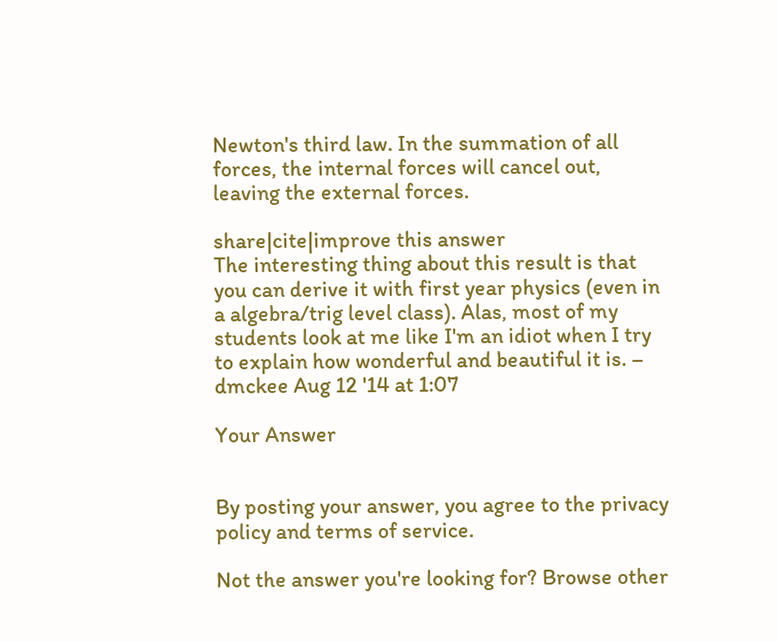Newton's third law. In the summation of all forces, the internal forces will cancel out, leaving the external forces.

share|cite|improve this answer
The interesting thing about this result is that you can derive it with first year physics (even in a algebra/trig level class). Alas, most of my students look at me like I'm an idiot when I try to explain how wonderful and beautiful it is. – dmckee Aug 12 '14 at 1:07

Your Answer


By posting your answer, you agree to the privacy policy and terms of service.

Not the answer you're looking for? Browse other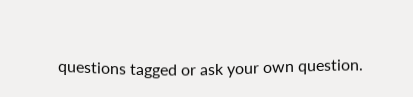questions tagged or ask your own question.